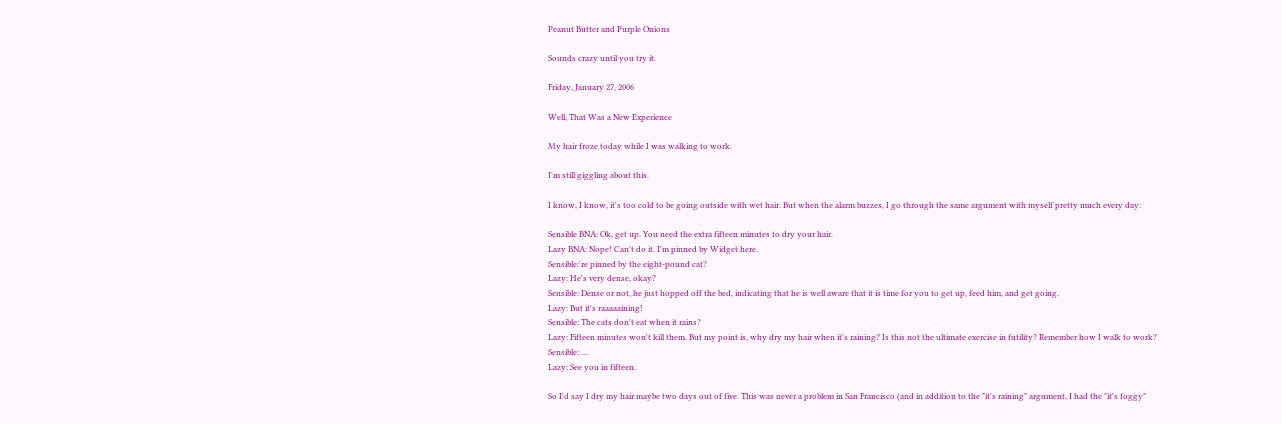Peanut Butter and Purple Onions

Sounds crazy until you try it.

Friday, January 27, 2006

Well, That Was a New Experience

My hair froze today while I was walking to work.

I'm still giggling about this.

I know, I know, it's too cold to be going outside with wet hair. But when the alarm buzzes, I go through the same argument with myself pretty much every day:

Sensible BNA: Ok, get up. You need the extra fifteen minutes to dry your hair.
Lazy BNA: Nope! Can't do it. I'm pinned by Widget here.
Sensible:'re pinned by the eight-pound cat?
Lazy: He's very dense, okay?
Sensible: Dense or not, he just hopped off the bed, indicating that he is well aware that it is time for you to get up, feed him, and get going.
Lazy: But it's raaaaaining!
Sensible: The cats don't eat when it rains?
Lazy: Fifteen minutes won't kill them. But my point is, why dry my hair when it's raining? Is this not the ultimate exercise in futility? Remember how I walk to work?
Sensible: ....
Lazy: See you in fifteen.

So I'd say I dry my hair maybe two days out of five. This was never a problem in San Francisco (and in addition to the "it's raining" argument, I had the "it's foggy"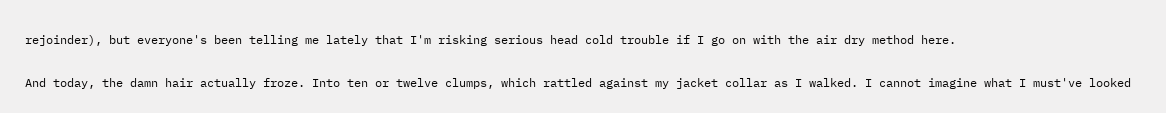rejoinder), but everyone's been telling me lately that I'm risking serious head cold trouble if I go on with the air dry method here.

And today, the damn hair actually froze. Into ten or twelve clumps, which rattled against my jacket collar as I walked. I cannot imagine what I must've looked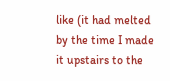like (it had melted by the time I made it upstairs to the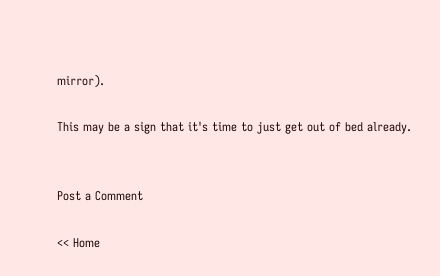mirror).

This may be a sign that it's time to just get out of bed already.


Post a Comment

<< Home